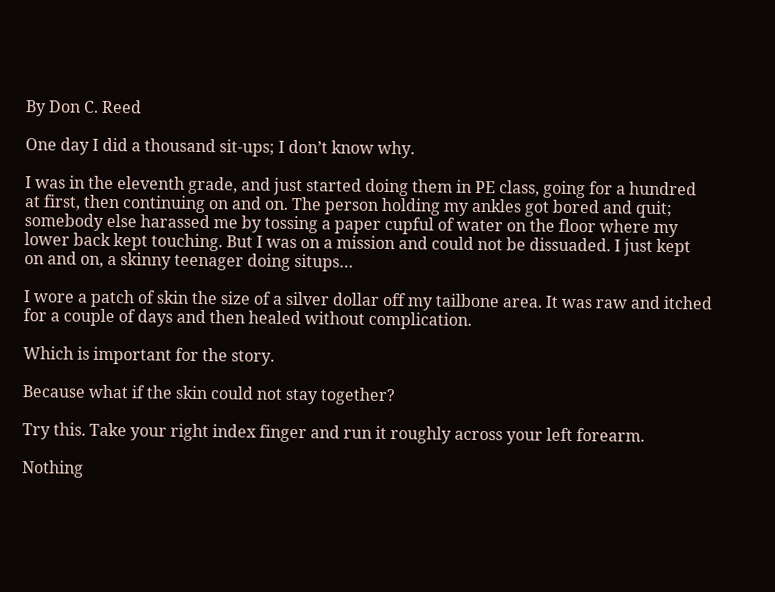By Don C. Reed

One day I did a thousand sit-ups; I don’t know why.

I was in the eleventh grade, and just started doing them in PE class, going for a hundred at first, then continuing on and on. The person holding my ankles got bored and quit; somebody else harassed me by tossing a paper cupful of water on the floor where my lower back kept touching. But I was on a mission and could not be dissuaded. I just kept on and on, a skinny teenager doing situps…

I wore a patch of skin the size of a silver dollar off my tailbone area. It was raw and itched for a couple of days and then healed without complication.

Which is important for the story.

Because what if the skin could not stay together?

Try this. Take your right index finger and run it roughly across your left forearm.

Nothing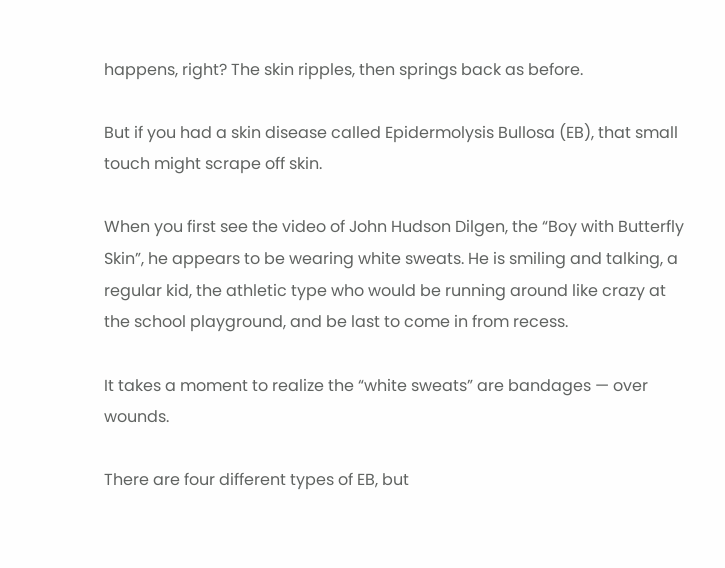happens, right? The skin ripples, then springs back as before.

But if you had a skin disease called Epidermolysis Bullosa (EB), that small touch might scrape off skin.

When you first see the video of John Hudson Dilgen, the “Boy with Butterfly Skin”, he appears to be wearing white sweats. He is smiling and talking, a regular kid, the athletic type who would be running around like crazy at the school playground, and be last to come in from recess.

It takes a moment to realize the “white sweats” are bandages — over wounds.

There are four different types of EB, but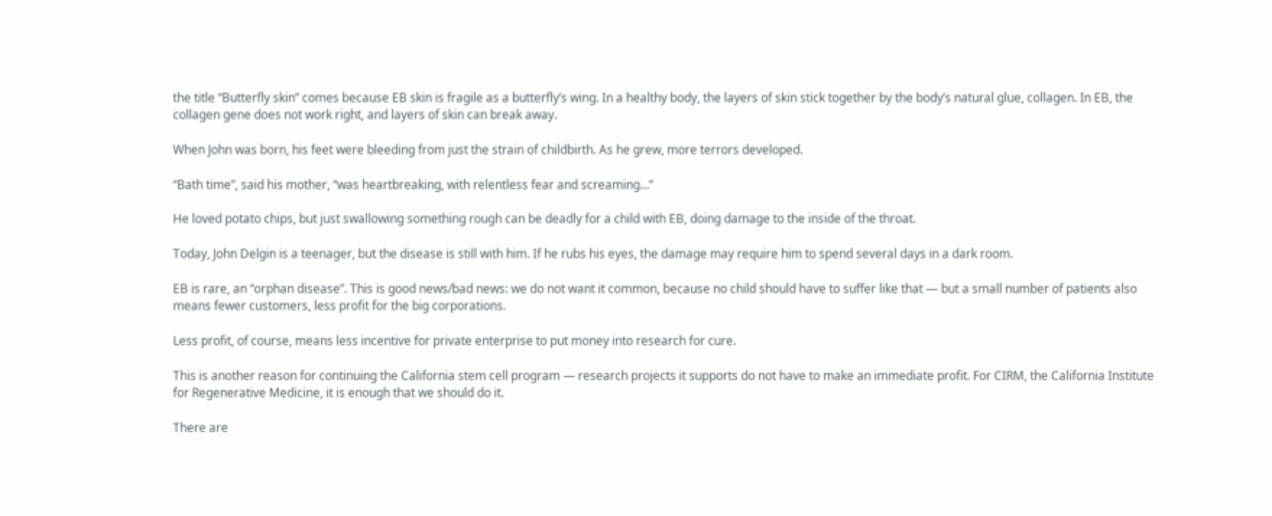the title “Butterfly skin” comes because EB skin is fragile as a butterfly’s wing. In a healthy body, the layers of skin stick together by the body’s natural glue, collagen. In EB, the collagen gene does not work right, and layers of skin can break away.

When John was born, his feet were bleeding from just the strain of childbirth. As he grew, more terrors developed.

“Bath time”, said his mother, “was heartbreaking, with relentless fear and screaming…”

He loved potato chips, but just swallowing something rough can be deadly for a child with EB, doing damage to the inside of the throat.

Today, John Delgin is a teenager, but the disease is still with him. If he rubs his eyes, the damage may require him to spend several days in a dark room.

EB is rare, an “orphan disease”. This is good news/bad news: we do not want it common, because no child should have to suffer like that — but a small number of patients also means fewer customers, less profit for the big corporations.

Less profit, of course, means less incentive for private enterprise to put money into research for cure.

This is another reason for continuing the California stem cell program — research projects it supports do not have to make an immediate profit. For CIRM, the California Institute for Regenerative Medicine, it is enough that we should do it.

There are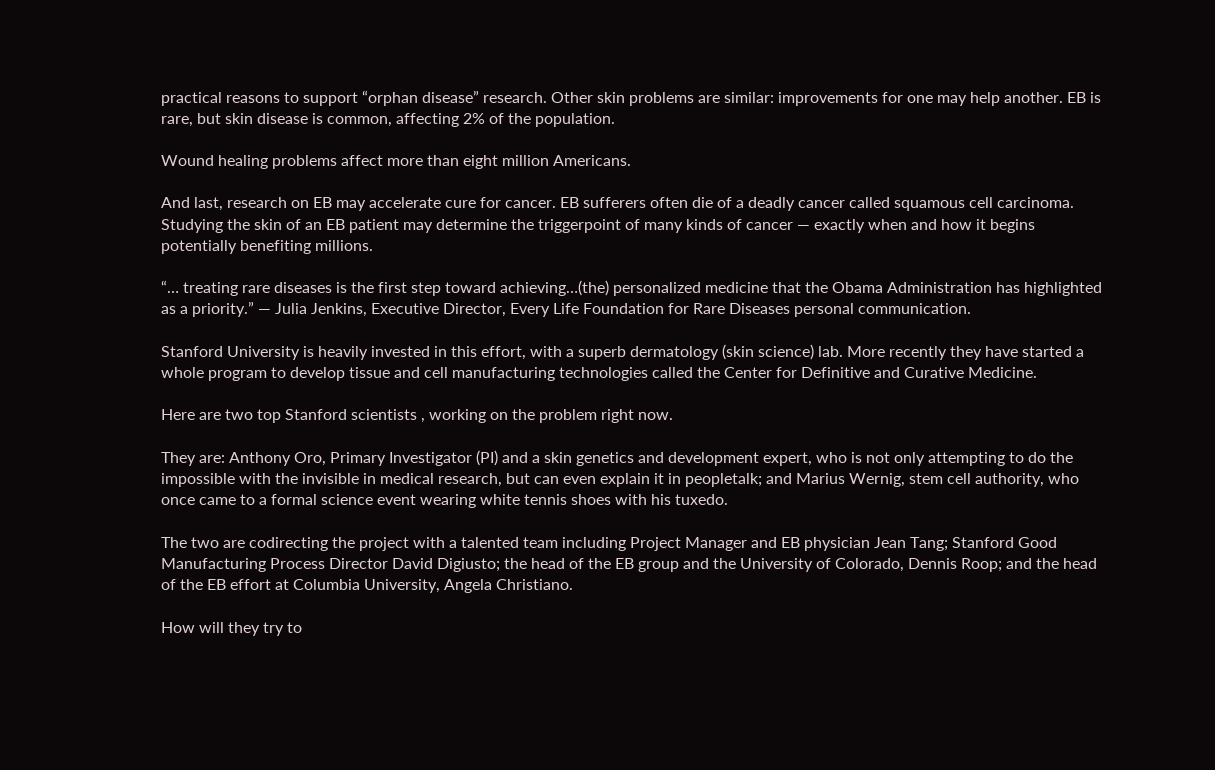practical reasons to support “orphan disease” research. Other skin problems are similar: improvements for one may help another. EB is rare, but skin disease is common, affecting 2% of the population.

Wound healing problems affect more than eight million Americans.

And last, research on EB may accelerate cure for cancer. EB sufferers often die of a deadly cancer called squamous cell carcinoma. Studying the skin of an EB patient may determine the triggerpoint of many kinds of cancer — exactly when and how it begins potentially benefiting millions.

“… treating rare diseases is the first step toward achieving…(the) personalized medicine that the Obama Administration has highlighted as a priority.” — Julia Jenkins, Executive Director, Every Life Foundation for Rare Diseases personal communication.

Stanford University is heavily invested in this effort, with a superb dermatology (skin science) lab. More recently they have started a whole program to develop tissue and cell manufacturing technologies called the Center for Definitive and Curative Medicine.

Here are two top Stanford scientists , working on the problem right now.

They are: Anthony Oro, Primary Investigator (PI) and a skin genetics and development expert, who is not only attempting to do the impossible with the invisible in medical research, but can even explain it in peopletalk; and Marius Wernig, stem cell authority, who once came to a formal science event wearing white tennis shoes with his tuxedo.

The two are codirecting the project with a talented team including Project Manager and EB physician Jean Tang; Stanford Good Manufacturing Process Director David Digiusto; the head of the EB group and the University of Colorado, Dennis Roop; and the head of the EB effort at Columbia University, Angela Christiano.

How will they try to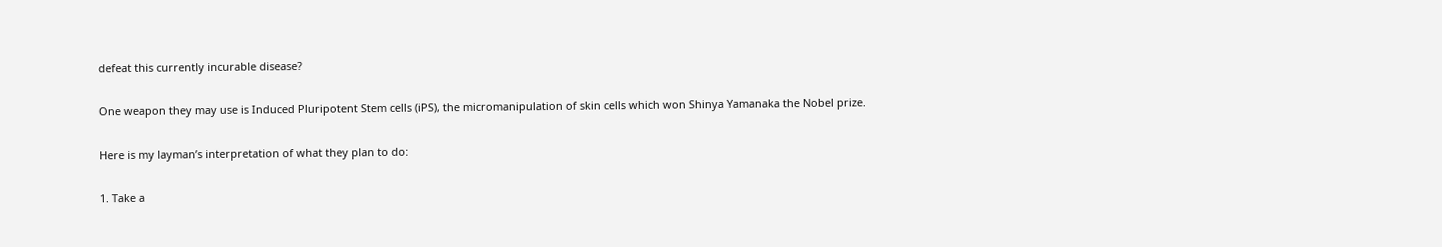defeat this currently incurable disease?

One weapon they may use is Induced Pluripotent Stem cells (iPS), the micromanipulation of skin cells which won Shinya Yamanaka the Nobel prize.

Here is my layman’s interpretation of what they plan to do:

1. Take a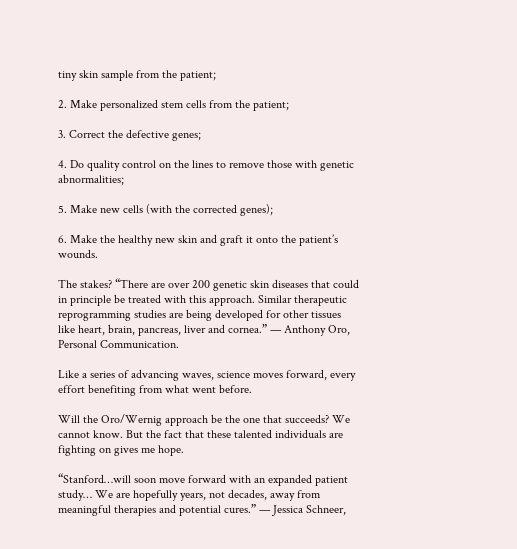tiny skin sample from the patient;

2. Make personalized stem cells from the patient;

3. Correct the defective genes;

4. Do quality control on the lines to remove those with genetic abnormalities;

5. Make new cells (with the corrected genes);

6. Make the healthy new skin and graft it onto the patient’s wounds.

The stakes? “There are over 200 genetic skin diseases that could in principle be treated with this approach. Similar therapeutic reprogramming studies are being developed for other tissues like heart, brain, pancreas, liver and cornea.” — Anthony Oro, Personal Communication.

Like a series of advancing waves, science moves forward, every effort benefiting from what went before.

Will the Oro/Wernig approach be the one that succeeds? We cannot know. But the fact that these talented individuals are fighting on gives me hope.

“Stanford…will soon move forward with an expanded patient study… We are hopefully years, not decades, away from meaningful therapies and potential cures.” — Jessica Schneer,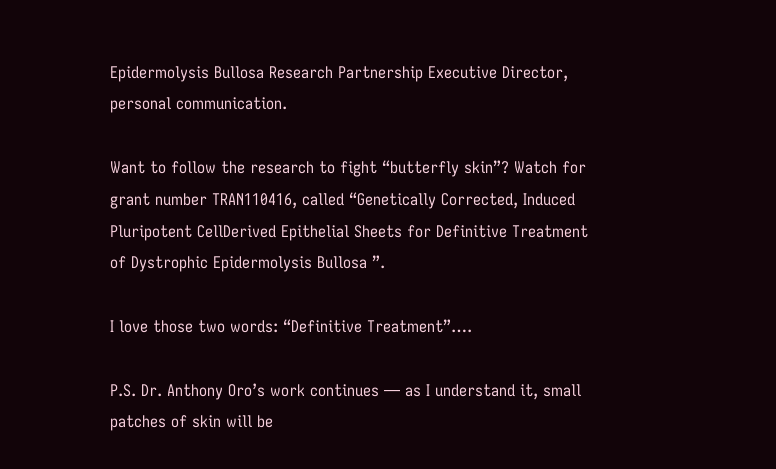Epidermolysis Bullosa Research Partnership Executive Director, personal communication.

Want to follow the research to fight “butterfly skin”? Watch for grant number TRAN110416, called “Genetically Corrected, Induced Pluripotent CellDerived Epithelial Sheets for Definitive Treatment of Dystrophic Epidermolysis Bullosa ”.

I love those two words: “Definitive Treatment”….

P.S. Dr. Anthony Oro’s work continues — as I understand it, small patches of skin will be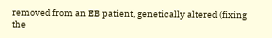removed from an EB patient, genetically altered (fixing the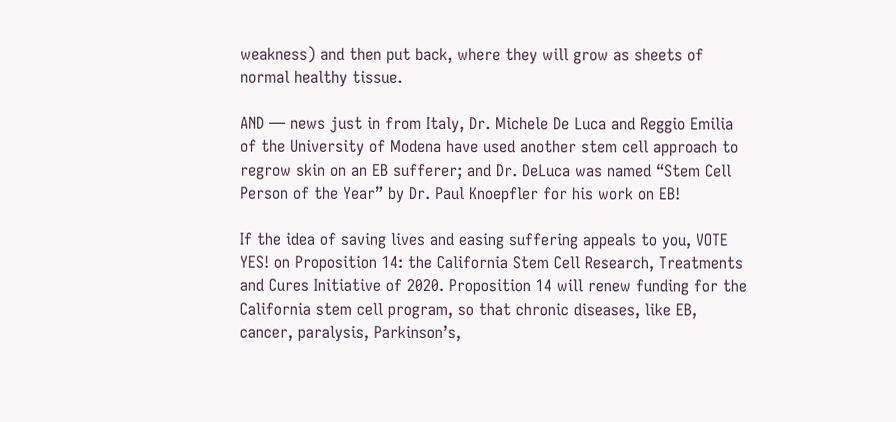weakness) and then put back, where they will grow as sheets of normal healthy tissue.

AND — news just in from Italy, Dr. Michele De Luca and Reggio Emilia of the University of Modena have used another stem cell approach to regrow skin on an EB sufferer; and Dr. DeLuca was named “Stem Cell Person of the Year” by Dr. Paul Knoepfler for his work on EB!

If the idea of saving lives and easing suffering appeals to you, VOTE YES! on Proposition 14: the California Stem Cell Research, Treatments and Cures Initiative of 2020. Proposition 14 will renew funding for the California stem cell program, so that chronic diseases, like EB, cancer, paralysis, Parkinson’s,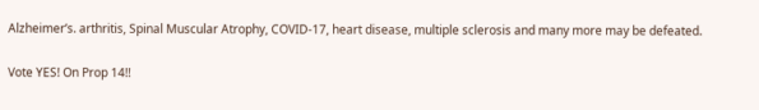Alzheimer’s. arthritis, Spinal Muscular Atrophy, COVID-17, heart disease, multiple sclerosis and many more may be defeated.

Vote YES! On Prop 14!!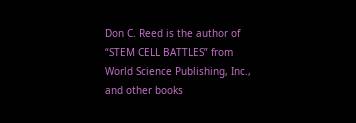Don C. Reed is the author of “STEM CELL BATTLES” from World Science Publishing, Inc., and other books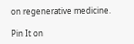on regenerative medicine.

Pin It on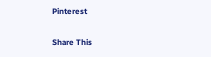Pinterest

Share This